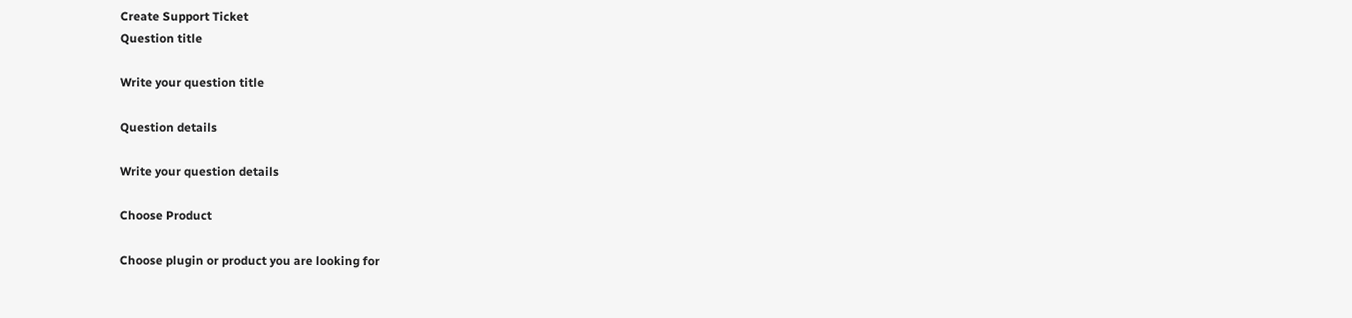Create Support Ticket
Question title

Write your question title

Question details

Write your question details

Choose Product

Choose plugin or product you are looking for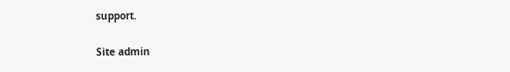support.

Site admin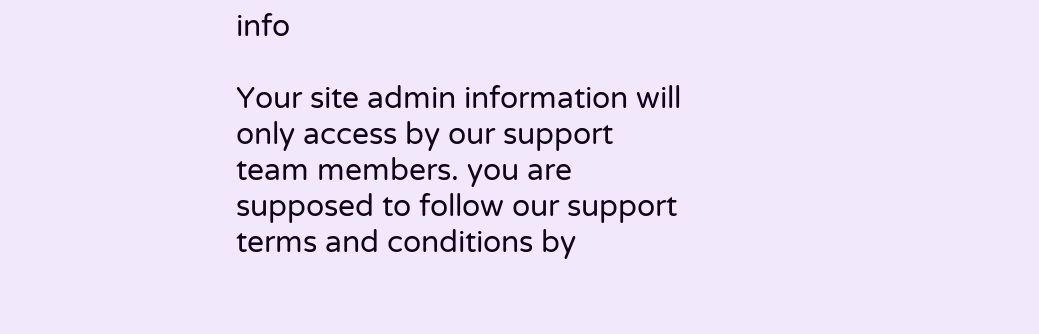info

Your site admin information will only access by our support team members. you are supposed to follow our support terms and conditions by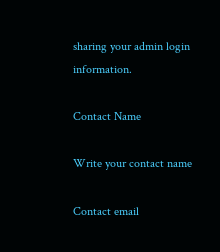sharing your admin login information.

Contact Name

Write your contact name

Contact email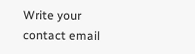Write your contact email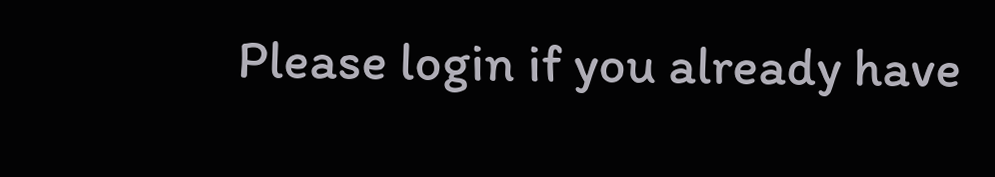Please login if you already have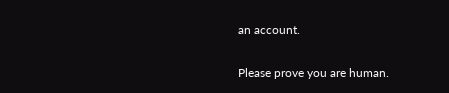an account.

Please prove you are human.